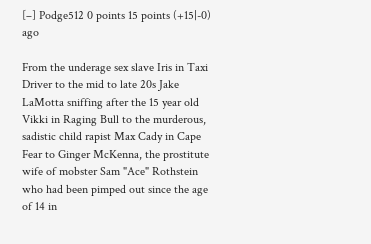[–] Podge512 0 points 15 points (+15|-0) ago

From the underage sex slave Iris in Taxi Driver to the mid to late 20s Jake LaMotta sniffing after the 15 year old Vikki in Raging Bull to the murderous, sadistic child rapist Max Cady in Cape Fear to Ginger McKenna, the prostitute wife of mobster Sam "Ace" Rothstein who had been pimped out since the age of 14 in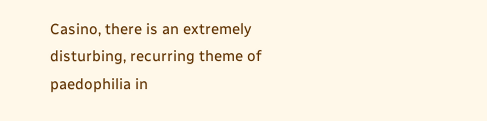Casino, there is an extremely disturbing, recurring theme of paedophilia in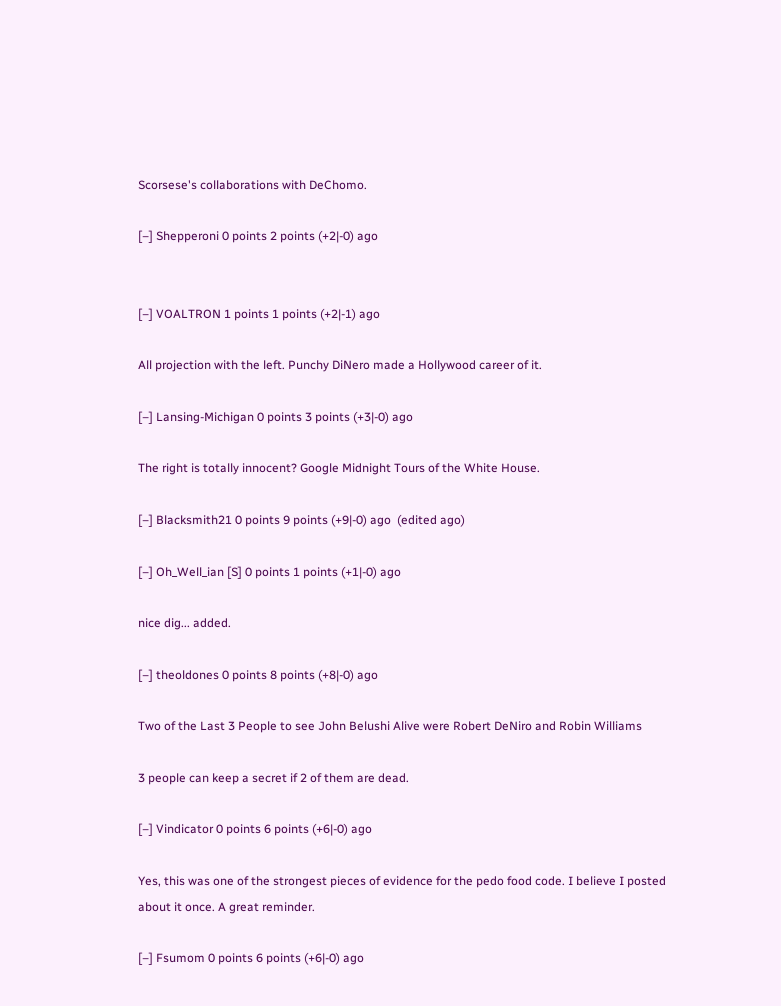Scorsese's collaborations with DeChomo.

[–] Shepperoni 0 points 2 points (+2|-0) ago


[–] VOALTRON 1 points 1 points (+2|-1) ago

All projection with the left. Punchy DiNero made a Hollywood career of it.

[–] Lansing-Michigan 0 points 3 points (+3|-0) ago

The right is totally innocent? Google Midnight Tours of the White House.

[–] Blacksmith21 0 points 9 points (+9|-0) ago  (edited ago)

[–] Oh_Well_ian [S] 0 points 1 points (+1|-0) ago

nice dig... added.

[–] theoldones 0 points 8 points (+8|-0) ago

Two of the Last 3 People to see John Belushi Alive were Robert DeNiro and Robin Williams

3 people can keep a secret if 2 of them are dead.

[–] Vindicator 0 points 6 points (+6|-0) ago

Yes, this was one of the strongest pieces of evidence for the pedo food code. I believe I posted about it once. A great reminder.

[–] Fsumom 0 points 6 points (+6|-0) ago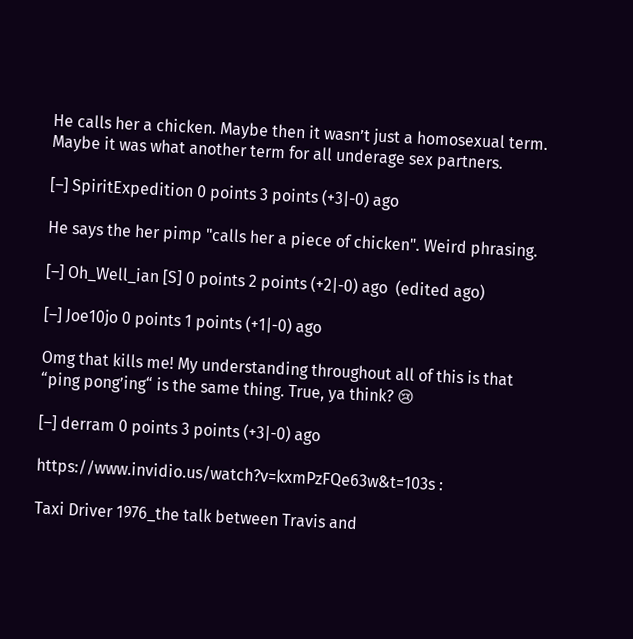He calls her a chicken. Maybe then it wasn’t just a homosexual term. Maybe it was what another term for all underage sex partners.

[–] SpiritExpedition 0 points 3 points (+3|-0) ago

He says the her pimp "calls her a piece of chicken". Weird phrasing.

[–] Oh_Well_ian [S] 0 points 2 points (+2|-0) ago  (edited ago)

[–] Joe10jo 0 points 1 points (+1|-0) ago

Omg that kills me! My understanding throughout all of this is that “ping pong’ing“ is the same thing. True, ya think? 😢

[–] derram 0 points 3 points (+3|-0) ago

https://www.invidio.us/watch?v=kxmPzFQe63w&t=103s :

Taxi Driver 1976_the talk between Travis and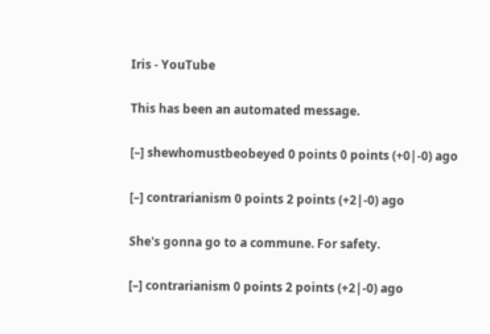Iris - YouTube

This has been an automated message.

[–] shewhomustbeobeyed 0 points 0 points (+0|-0) ago

[–] contrarianism 0 points 2 points (+2|-0) ago

She's gonna go to a commune. For safety.

[–] contrarianism 0 points 2 points (+2|-0) ago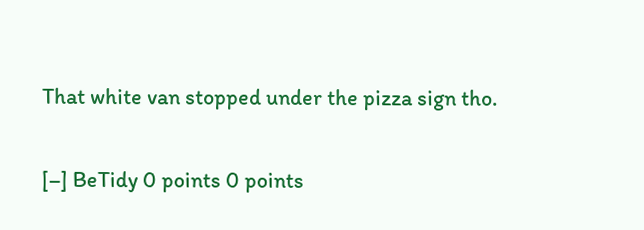That white van stopped under the pizza sign tho.

[–] BeTidy 0 points 0 points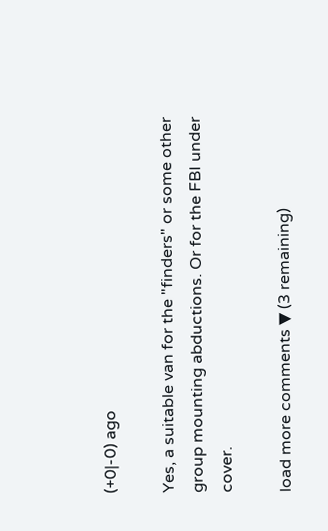(+0|-0) ago

Yes, a suitable van for the "finders" or some other group mounting abductions. Or for the FBI under cover.

load more comments ▼ (3 remaining)